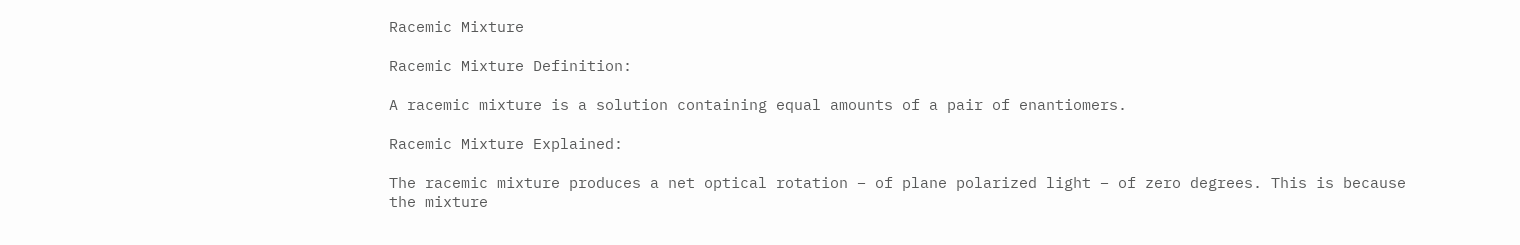Racemic Mixture

Racemic Mixture Definition:

A racemic mixture is a solution containing equal amounts of a pair of enantiomers.

Racemic Mixture Explained:

The racemic mixture produces a net optical rotation – of plane polarized light – of zero degrees. This is because the mixture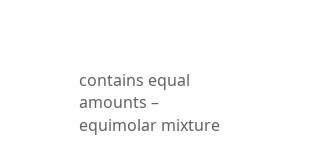contains equal amounts – equimolar mixture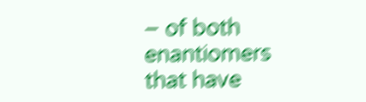– of both enantiomers that have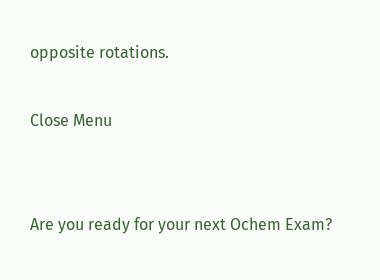opposite rotations.

Close Menu


Are you ready for your next Ochem Exam?